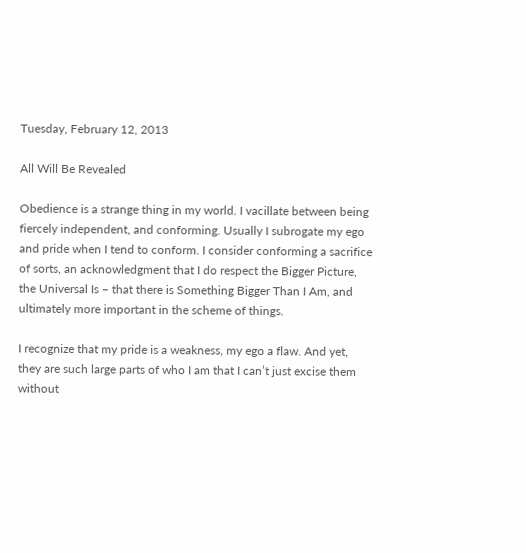Tuesday, February 12, 2013

All Will Be Revealed

Obedience is a strange thing in my world. I vacillate between being fiercely independent, and conforming. Usually I subrogate my ego and pride when I tend to conform. I consider conforming a sacrifice of sorts, an acknowledgment that I do respect the Bigger Picture, the Universal Is – that there is Something Bigger Than I Am, and ultimately more important in the scheme of things.

I recognize that my pride is a weakness, my ego a flaw. And yet, they are such large parts of who I am that I can’t just excise them without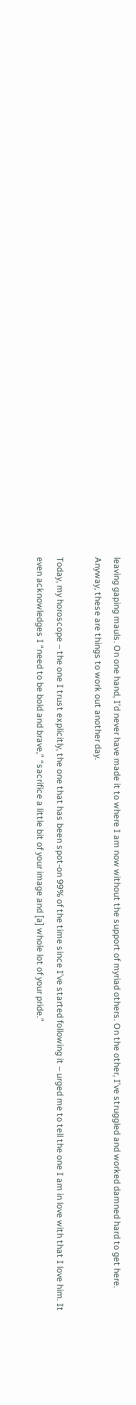leaving gaping mauls. On one hand, I’d never have made it to where I am now without the support of myriad others. On the other, I’ve struggled and worked damned hard to get here. Anyway, these are things to work out another day.

Today, my horoscope – the one I trust explicitly, the one that has been spot-on 99% of the time since I’ve started following it – urged me to tell the one I am in love with that I love him. It even acknowledges I “need to be bold and brave,” “sacrifice a little bit of your image and [a] whole lot of your pride.”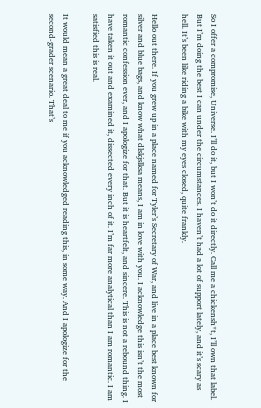So I offer a compromise, Universe. I’ll do it, but I won’t do it directly. Call me a chickensh*t, I’ll own that label. But I’m doing the best I can under the circumstances. I haven’t had a lot of support lately, and it’s scary as hell. It’s been like riding a bike with my eyes closed, quite frankly.

Hello out there. If you grew up in a place named for Tyler’s Secretary of War, and live in a place best known for silver and blue bags, and know what dlskjslksa means, I am in love with you. I acknowledge this isn’t the most romantic confession ever, and I apologize for that. But it is heartfelt, and sincere. This is not a rebound thing. I have taken it out and examined it, dissected every inch of it. I’m far more analytical than I am romantic. I am satisfied this is real.

It would mean a great deal to me if you acknowledged reading this, in some way. And I apologize for the second-grader scenario. That’s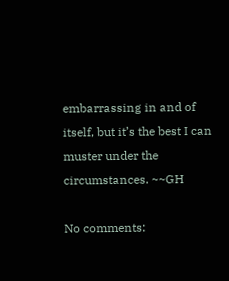embarrassing in and of itself, but it’s the best I can muster under the circumstances. ~~GH

No comments: